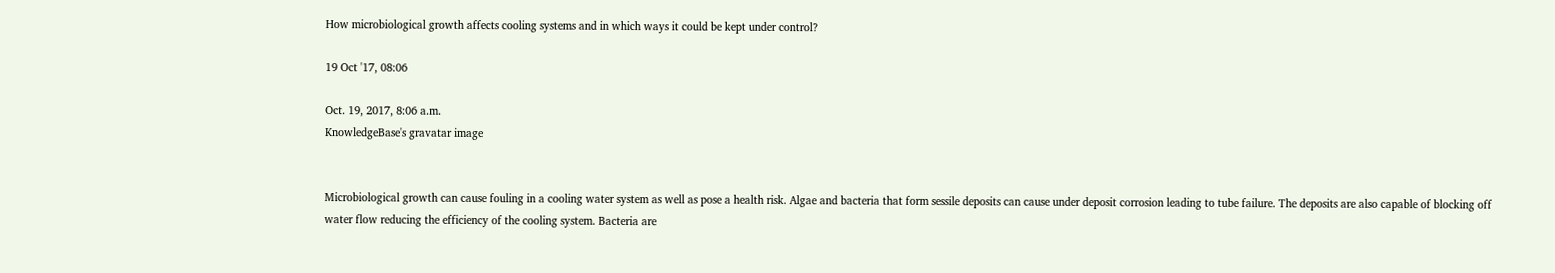How microbiological growth affects cooling systems and in which ways it could be kept under control?

19 Oct '17, 08:06

Oct. 19, 2017, 8:06 a.m.
KnowledgeBase's gravatar image


Microbiological growth can cause fouling in a cooling water system as well as pose a health risk. Algae and bacteria that form sessile deposits can cause under deposit corrosion leading to tube failure. The deposits are also capable of blocking off water flow reducing the efficiency of the cooling system. Bacteria are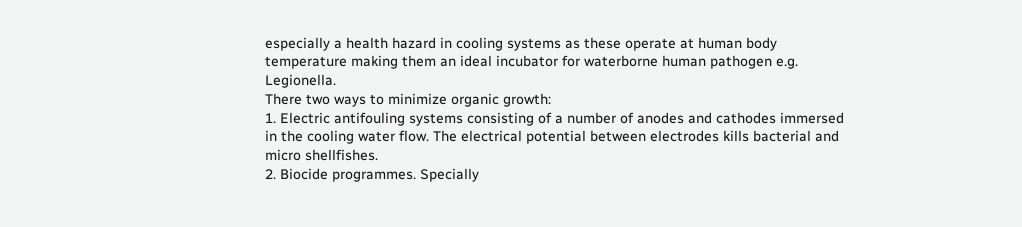especially a health hazard in cooling systems as these operate at human body temperature making them an ideal incubator for waterborne human pathogen e.g. Legionella.
There two ways to minimize organic growth:
1. Electric antifouling systems consisting of a number of anodes and cathodes immersed in the cooling water flow. The electrical potential between electrodes kills bacterial and micro shellfishes.
2. Biocide programmes. Specially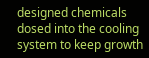designed chemicals dosed into the cooling system to keep growth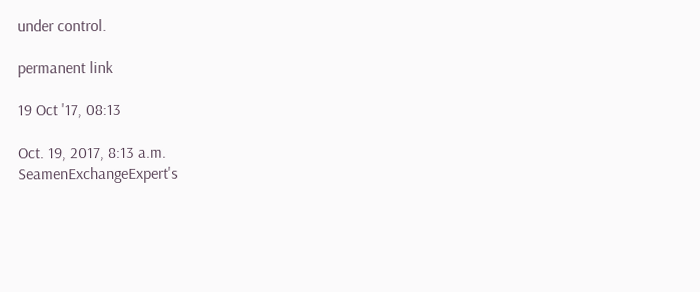under control.

permanent link

19 Oct '17, 08:13

Oct. 19, 2017, 8:13 a.m.
SeamenExchangeExpert's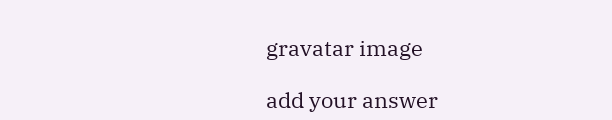gravatar image

add your answer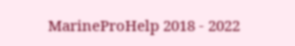MarineProHelp 2018 - 2022